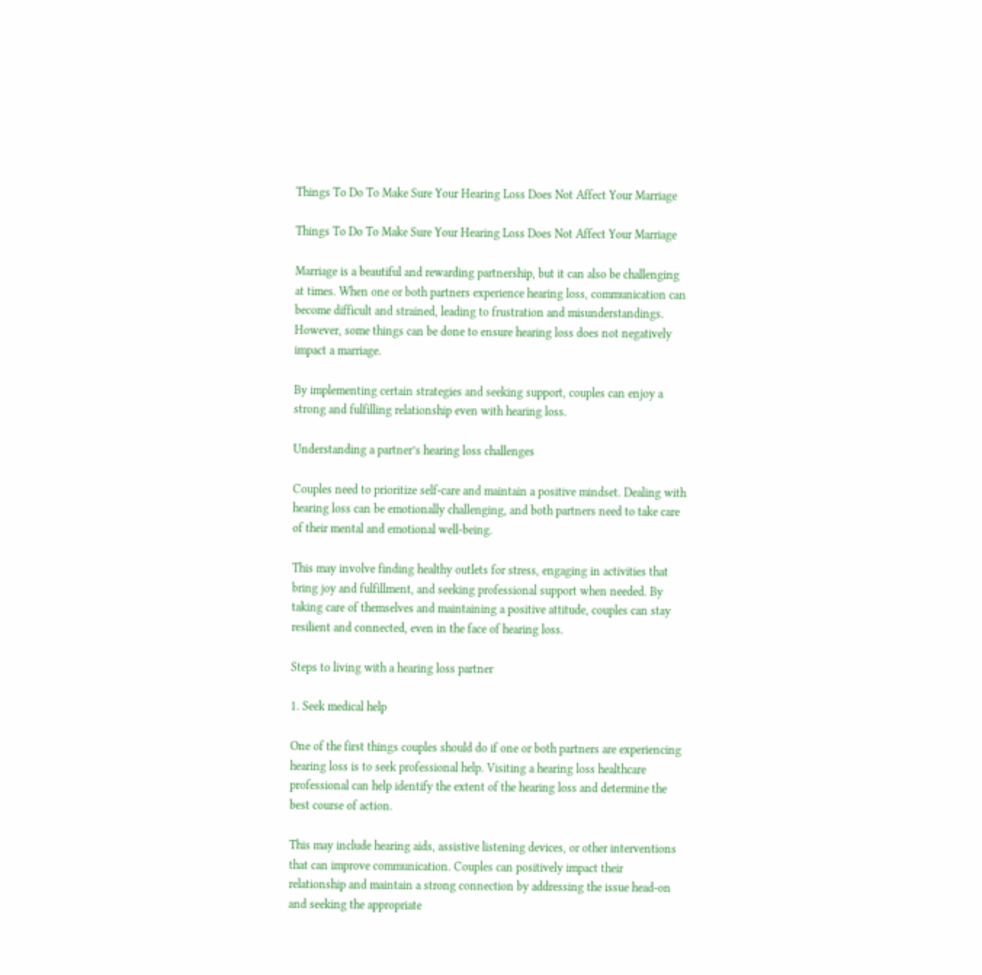Things To Do To Make Sure Your Hearing Loss Does Not Affect Your Marriage

Things To Do To Make Sure Your Hearing Loss Does Not Affect Your Marriage

Marriage is a beautiful and rewarding partnership, but it can also be challenging at times. When one or both partners experience hearing loss, communication can become difficult and strained, leading to frustration and misunderstandings. However, some things can be done to ensure hearing loss does not negatively impact a marriage.

By implementing certain strategies and seeking support, couples can enjoy a strong and fulfilling relationship even with hearing loss.

Understanding a partner’s hearing loss challenges

Couples need to prioritize self-care and maintain a positive mindset. Dealing with hearing loss can be emotionally challenging, and both partners need to take care of their mental and emotional well-being.

This may involve finding healthy outlets for stress, engaging in activities that bring joy and fulfillment, and seeking professional support when needed. By taking care of themselves and maintaining a positive attitude, couples can stay resilient and connected, even in the face of hearing loss.

Steps to living with a hearing loss partner

1. Seek medical help

One of the first things couples should do if one or both partners are experiencing hearing loss is to seek professional help. Visiting a hearing loss healthcare professional can help identify the extent of the hearing loss and determine the best course of action.

This may include hearing aids, assistive listening devices, or other interventions that can improve communication. Couples can positively impact their relationship and maintain a strong connection by addressing the issue head-on and seeking the appropriate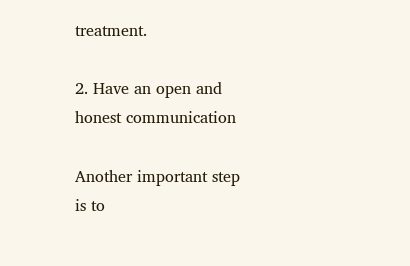treatment.

2. Have an open and honest communication

Another important step is to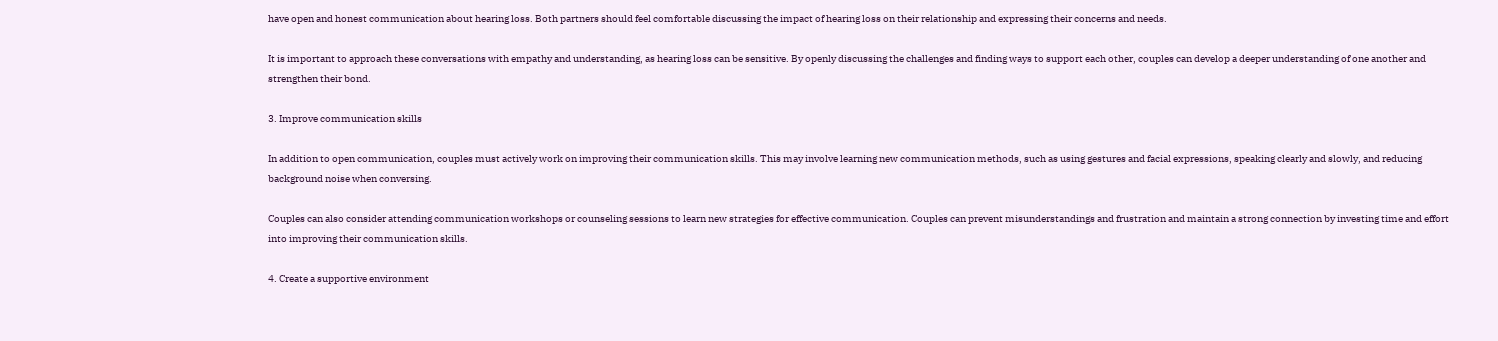have open and honest communication about hearing loss. Both partners should feel comfortable discussing the impact of hearing loss on their relationship and expressing their concerns and needs.

It is important to approach these conversations with empathy and understanding, as hearing loss can be sensitive. By openly discussing the challenges and finding ways to support each other, couples can develop a deeper understanding of one another and strengthen their bond.

3. Improve communication skills

In addition to open communication, couples must actively work on improving their communication skills. This may involve learning new communication methods, such as using gestures and facial expressions, speaking clearly and slowly, and reducing background noise when conversing.

Couples can also consider attending communication workshops or counseling sessions to learn new strategies for effective communication. Couples can prevent misunderstandings and frustration and maintain a strong connection by investing time and effort into improving their communication skills.

4. Create a supportive environment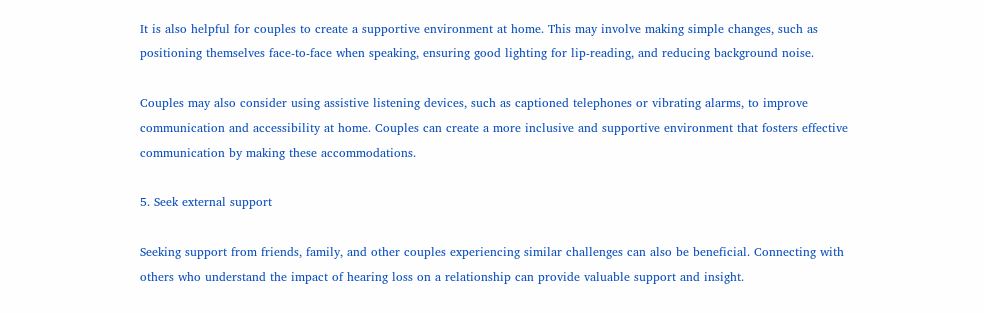It is also helpful for couples to create a supportive environment at home. This may involve making simple changes, such as positioning themselves face-to-face when speaking, ensuring good lighting for lip-reading, and reducing background noise.

Couples may also consider using assistive listening devices, such as captioned telephones or vibrating alarms, to improve communication and accessibility at home. Couples can create a more inclusive and supportive environment that fosters effective communication by making these accommodations.

5. Seek external support

Seeking support from friends, family, and other couples experiencing similar challenges can also be beneficial. Connecting with others who understand the impact of hearing loss on a relationship can provide valuable support and insight.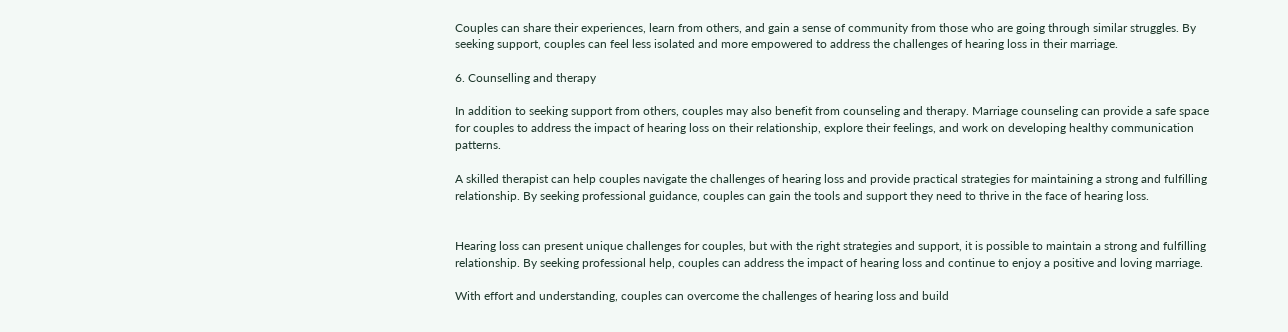Couples can share their experiences, learn from others, and gain a sense of community from those who are going through similar struggles. By seeking support, couples can feel less isolated and more empowered to address the challenges of hearing loss in their marriage.

6. Counselling and therapy

In addition to seeking support from others, couples may also benefit from counseling and therapy. Marriage counseling can provide a safe space for couples to address the impact of hearing loss on their relationship, explore their feelings, and work on developing healthy communication patterns.

A skilled therapist can help couples navigate the challenges of hearing loss and provide practical strategies for maintaining a strong and fulfilling relationship. By seeking professional guidance, couples can gain the tools and support they need to thrive in the face of hearing loss.


Hearing loss can present unique challenges for couples, but with the right strategies and support, it is possible to maintain a strong and fulfilling relationship. By seeking professional help, couples can address the impact of hearing loss and continue to enjoy a positive and loving marriage.

With effort and understanding, couples can overcome the challenges of hearing loss and build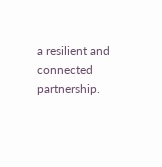a resilient and connected partnership.